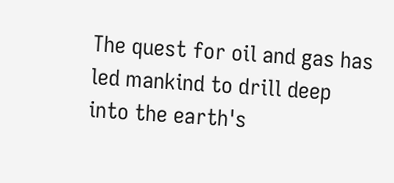The quest for oil and gas has led mankind to drill deep into the earth's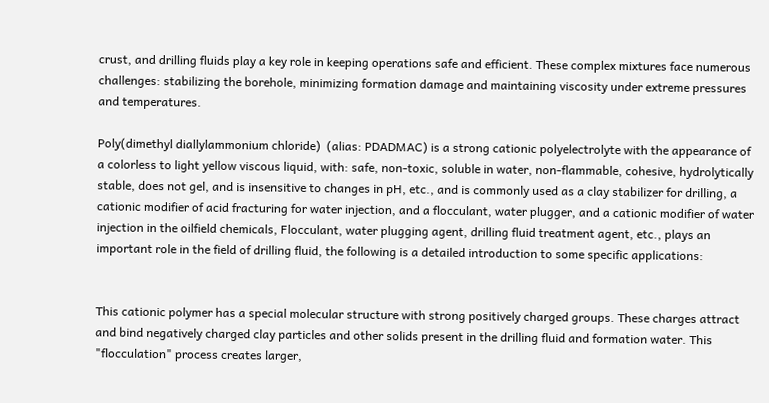crust, and drilling fluids play a key role in keeping operations safe and efficient. These complex mixtures face numerous challenges: stabilizing the borehole, minimizing formation damage and maintaining viscosity under extreme pressures and temperatures.

Poly(dimethyl diallylammonium chloride)  (alias: PDADMAC) is a strong cationic polyelectrolyte with the appearance of a colorless to light yellow viscous liquid, with: safe, non-toxic, soluble in water, non-flammable, cohesive, hydrolytically stable, does not gel, and is insensitive to changes in pH, etc., and is commonly used as a clay stabilizer for drilling, a cationic modifier of acid fracturing for water injection, and a flocculant, water plugger, and a cationic modifier of water injection in the oilfield chemicals, Flocculant, water plugging agent, drilling fluid treatment agent, etc., plays an important role in the field of drilling fluid, the following is a detailed introduction to some specific applications:


This cationic polymer has a special molecular structure with strong positively charged groups. These charges attract and bind negatively charged clay particles and other solids present in the drilling fluid and formation water. This "flocculation" process creates larger,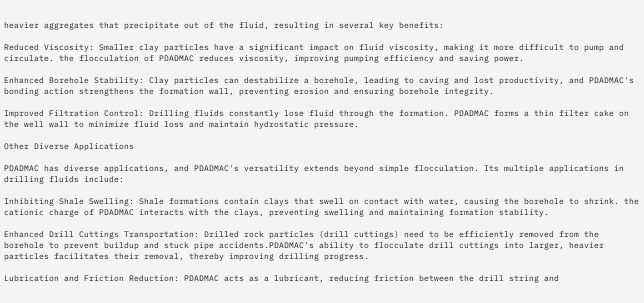heavier aggregates that precipitate out of the fluid, resulting in several key benefits:

Reduced Viscosity: Smaller clay particles have a significant impact on fluid viscosity, making it more difficult to pump and circulate. the flocculation of PDADMAC reduces viscosity, improving pumping efficiency and saving power.

Enhanced Borehole Stability: Clay particles can destabilize a borehole, leading to caving and lost productivity, and PDADMAC's bonding action strengthens the formation wall, preventing erosion and ensuring borehole integrity.

Improved Filtration Control: Drilling fluids constantly lose fluid through the formation. PDADMAC forms a thin filter cake on the well wall to minimize fluid loss and maintain hydrostatic pressure.

Other Diverse Applications

PDADMAC has diverse applications, and PDADMAC's versatility extends beyond simple flocculation. Its multiple applications in drilling fluids include:

Inhibiting Shale Swelling: Shale formations contain clays that swell on contact with water, causing the borehole to shrink. the cationic charge of PDADMAC interacts with the clays, preventing swelling and maintaining formation stability.

Enhanced Drill Cuttings Transportation: Drilled rock particles (drill cuttings) need to be efficiently removed from the borehole to prevent buildup and stuck pipe accidents.PDADMAC's ability to flocculate drill cuttings into larger, heavier particles facilitates their removal, thereby improving drilling progress.

Lubrication and Friction Reduction: PDADMAC acts as a lubricant, reducing friction between the drill string and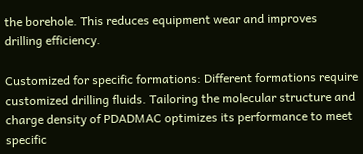the borehole. This reduces equipment wear and improves drilling efficiency.

Customized for specific formations: Different formations require customized drilling fluids. Tailoring the molecular structure and charge density of PDADMAC optimizes its performance to meet specific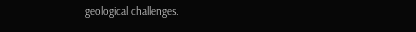geological challenges.